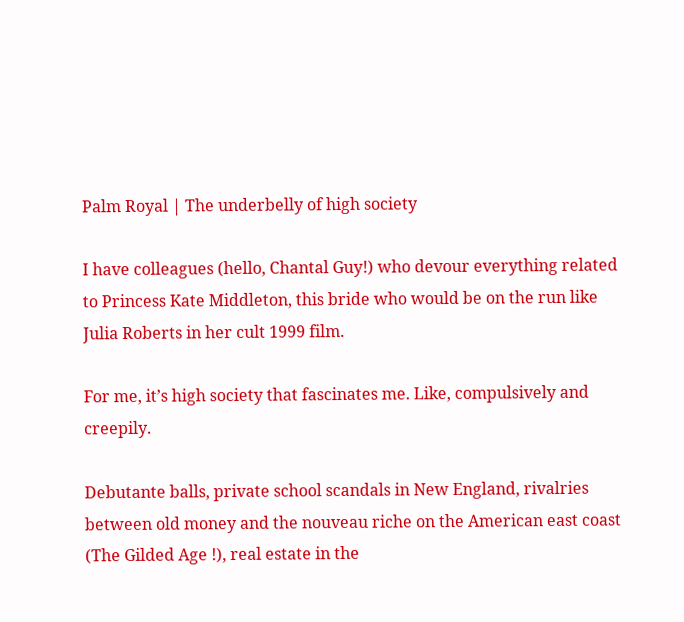Palm Royal | The underbelly of high society

I have colleagues (hello, Chantal Guy!) who devour everything related to Princess Kate Middleton, this bride who would be on the run like Julia Roberts in her cult 1999 film.

For me, it’s high society that fascinates me. Like, compulsively and creepily.

Debutante balls, private school scandals in New England, rivalries between old money and the nouveau riche on the American east coast (The Gilded Age !), real estate in the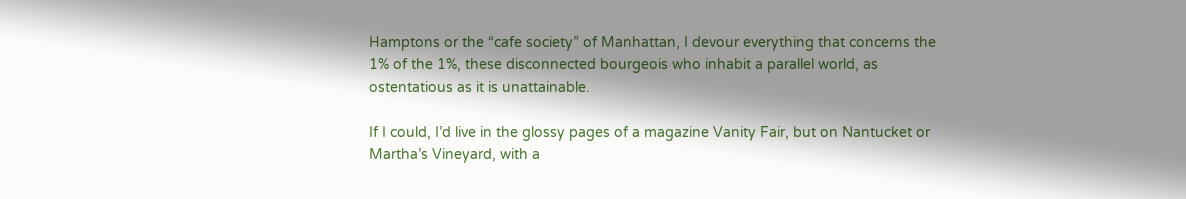Hamptons or the “cafe society” of Manhattan, I devour everything that concerns the 1% of the 1%, these disconnected bourgeois who inhabit a parallel world, as ostentatious as it is unattainable.

If I could, I’d live in the glossy pages of a magazine Vanity Fair, but on Nantucket or Martha’s Vineyard, with a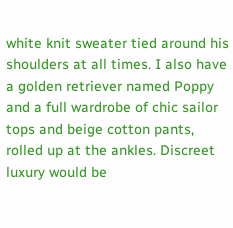white knit sweater tied around his shoulders at all times. I also have a golden retriever named Poppy and a full wardrobe of chic sailor tops and beige cotton pants, rolled up at the ankles. Discreet luxury would be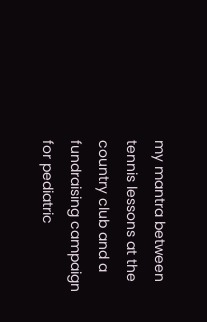my mantra between tennis lessons at the country club and a fundraising campaign for pediatric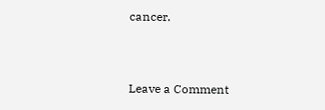cancer.


Leave a Comment